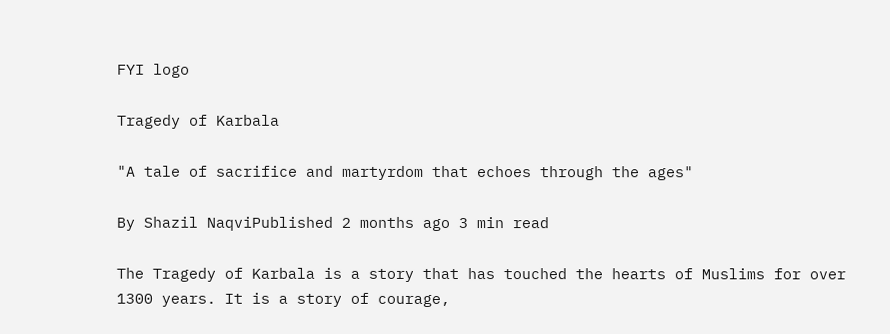FYI logo

Tragedy of Karbala

"A tale of sacrifice and martyrdom that echoes through the ages"

By Shazil NaqviPublished 2 months ago 3 min read

The Tragedy of Karbala is a story that has touched the hearts of Muslims for over 1300 years. It is a story of courage,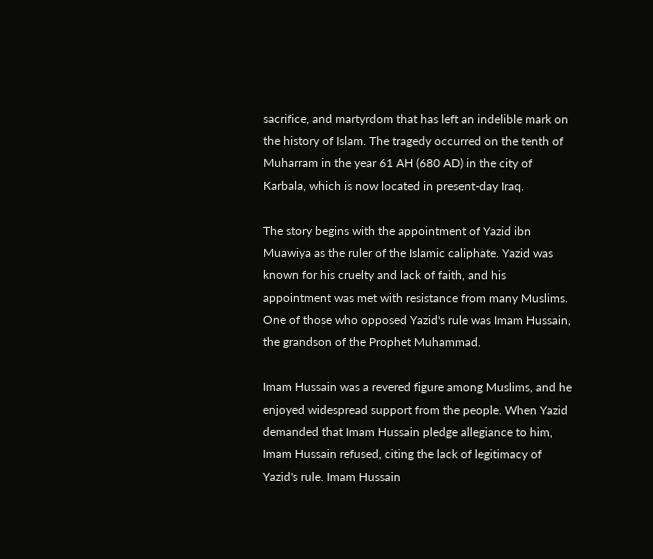sacrifice, and martyrdom that has left an indelible mark on the history of Islam. The tragedy occurred on the tenth of Muharram in the year 61 AH (680 AD) in the city of Karbala, which is now located in present-day Iraq.

The story begins with the appointment of Yazid ibn Muawiya as the ruler of the Islamic caliphate. Yazid was known for his cruelty and lack of faith, and his appointment was met with resistance from many Muslims. One of those who opposed Yazid's rule was Imam Hussain, the grandson of the Prophet Muhammad.

Imam Hussain was a revered figure among Muslims, and he enjoyed widespread support from the people. When Yazid demanded that Imam Hussain pledge allegiance to him, Imam Hussain refused, citing the lack of legitimacy of Yazid's rule. Imam Hussain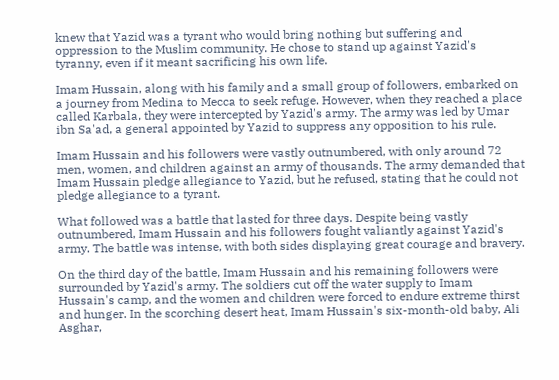knew that Yazid was a tyrant who would bring nothing but suffering and oppression to the Muslim community. He chose to stand up against Yazid's tyranny, even if it meant sacrificing his own life.

Imam Hussain, along with his family and a small group of followers, embarked on a journey from Medina to Mecca to seek refuge. However, when they reached a place called Karbala, they were intercepted by Yazid's army. The army was led by Umar ibn Sa'ad, a general appointed by Yazid to suppress any opposition to his rule.

Imam Hussain and his followers were vastly outnumbered, with only around 72 men, women, and children against an army of thousands. The army demanded that Imam Hussain pledge allegiance to Yazid, but he refused, stating that he could not pledge allegiance to a tyrant.

What followed was a battle that lasted for three days. Despite being vastly outnumbered, Imam Hussain and his followers fought valiantly against Yazid's army. The battle was intense, with both sides displaying great courage and bravery.

On the third day of the battle, Imam Hussain and his remaining followers were surrounded by Yazid's army. The soldiers cut off the water supply to Imam Hussain's camp, and the women and children were forced to endure extreme thirst and hunger. In the scorching desert heat, Imam Hussain's six-month-old baby, Ali Asghar,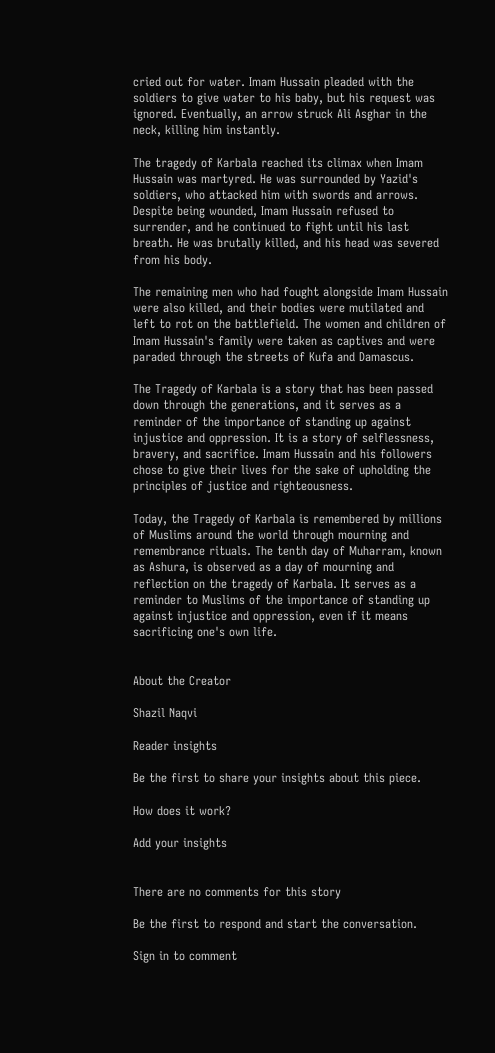cried out for water. Imam Hussain pleaded with the soldiers to give water to his baby, but his request was ignored. Eventually, an arrow struck Ali Asghar in the neck, killing him instantly.

The tragedy of Karbala reached its climax when Imam Hussain was martyred. He was surrounded by Yazid's soldiers, who attacked him with swords and arrows. Despite being wounded, Imam Hussain refused to surrender, and he continued to fight until his last breath. He was brutally killed, and his head was severed from his body.

The remaining men who had fought alongside Imam Hussain were also killed, and their bodies were mutilated and left to rot on the battlefield. The women and children of Imam Hussain's family were taken as captives and were paraded through the streets of Kufa and Damascus.

The Tragedy of Karbala is a story that has been passed down through the generations, and it serves as a reminder of the importance of standing up against injustice and oppression. It is a story of selflessness, bravery, and sacrifice. Imam Hussain and his followers chose to give their lives for the sake of upholding the principles of justice and righteousness.

Today, the Tragedy of Karbala is remembered by millions of Muslims around the world through mourning and remembrance rituals. The tenth day of Muharram, known as Ashura, is observed as a day of mourning and reflection on the tragedy of Karbala. It serves as a reminder to Muslims of the importance of standing up against injustice and oppression, even if it means sacrificing one's own life.


About the Creator

Shazil Naqvi

Reader insights

Be the first to share your insights about this piece.

How does it work?

Add your insights


There are no comments for this story

Be the first to respond and start the conversation.

Sign in to comment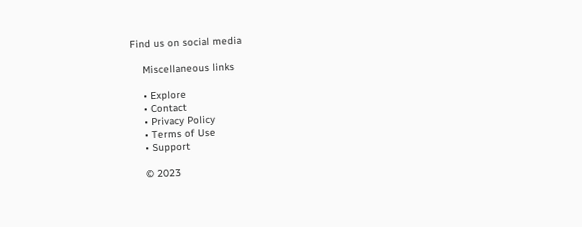Find us on social media

    Miscellaneous links

    • Explore
    • Contact
    • Privacy Policy
    • Terms of Use
    • Support

    © 2023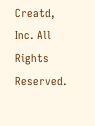Creatd, Inc. All Rights Reserved.